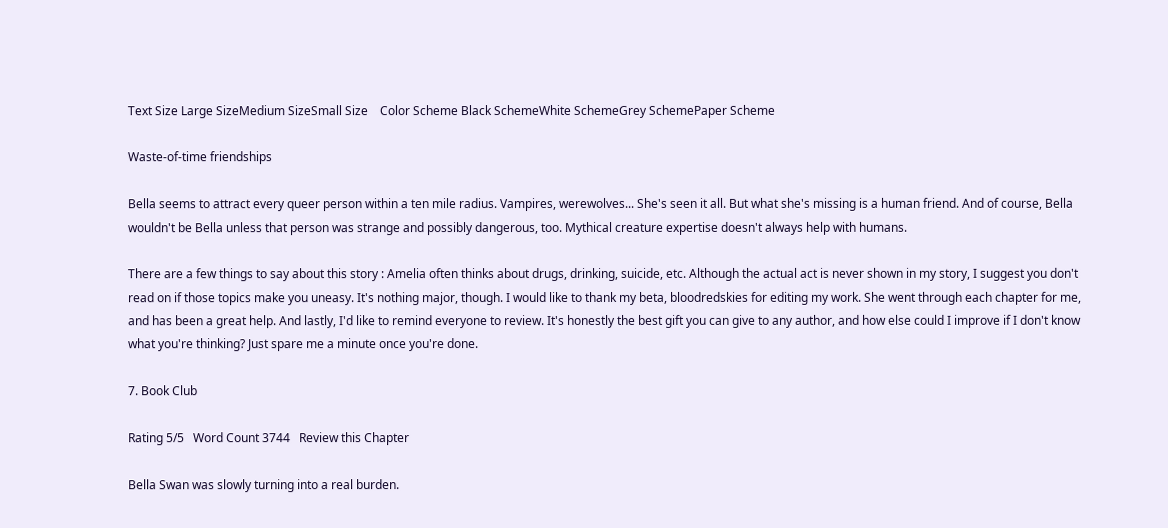Text Size Large SizeMedium SizeSmall Size    Color Scheme Black SchemeWhite SchemeGrey SchemePaper Scheme

Waste-of-time friendships

Bella seems to attract every queer person within a ten mile radius. Vampires, werewolves... She's seen it all. But what she's missing is a human friend. And of course, Bella wouldn't be Bella unless that person was strange and possibly dangerous, too. Mythical creature expertise doesn't always help with humans.

There are a few things to say about this story : Amelia often thinks about drugs, drinking, suicide, etc. Although the actual act is never shown in my story, I suggest you don't read on if those topics make you uneasy. It's nothing major, though. I would like to thank my beta, bloodredskies for editing my work. She went through each chapter for me, and has been a great help. And lastly, I'd like to remind everyone to review. It's honestly the best gift you can give to any author, and how else could I improve if I don't know what you're thinking? Just spare me a minute once you're done.

7. Book Club

Rating 5/5   Word Count 3744   Review this Chapter

Bella Swan was slowly turning into a real burden.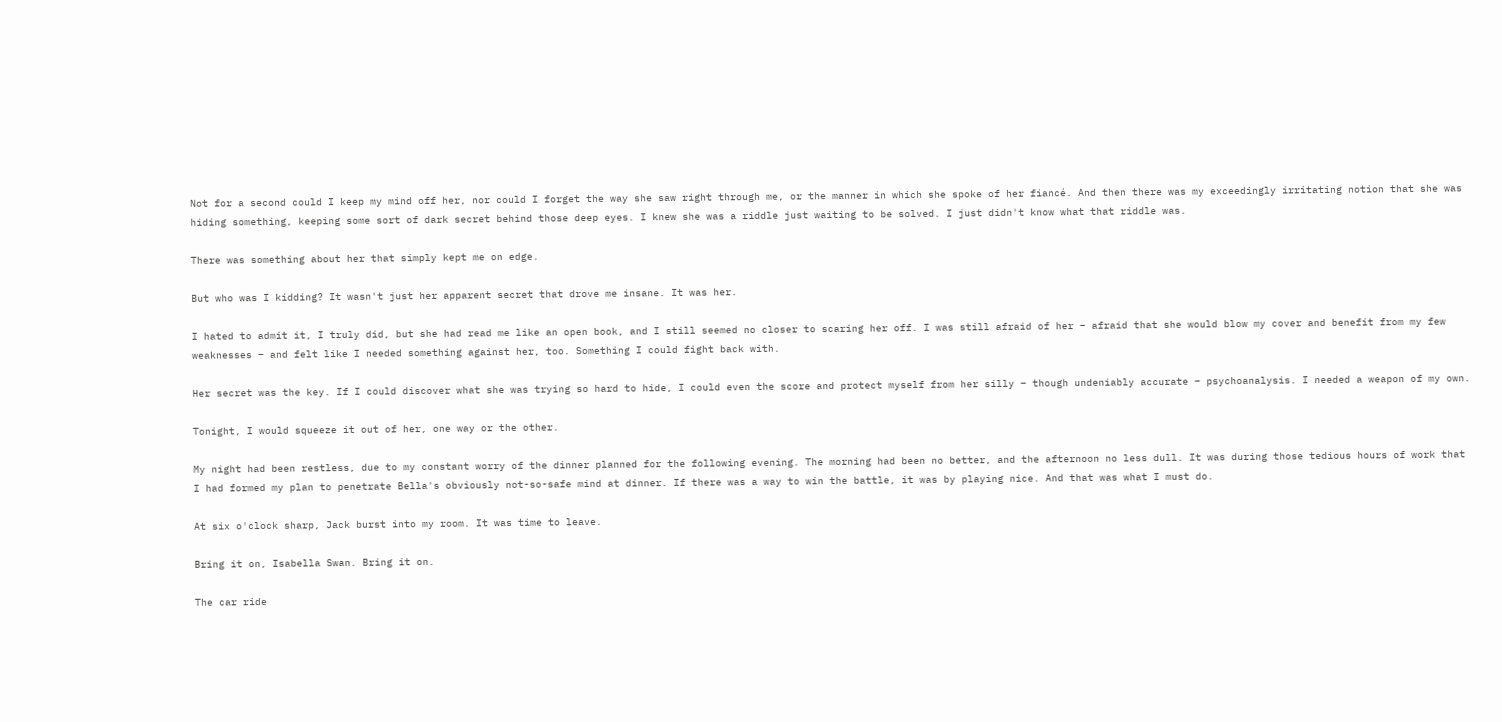Not for a second could I keep my mind off her, nor could I forget the way she saw right through me, or the manner in which she spoke of her fiancé. And then there was my exceedingly irritating notion that she was hiding something, keeping some sort of dark secret behind those deep eyes. I knew she was a riddle just waiting to be solved. I just didn't know what that riddle was.

There was something about her that simply kept me on edge.

But who was I kidding? It wasn't just her apparent secret that drove me insane. It was her.

I hated to admit it, I truly did, but she had read me like an open book, and I still seemed no closer to scaring her off. I was still afraid of her – afraid that she would blow my cover and benefit from my few weaknesses – and felt like I needed something against her, too. Something I could fight back with.

Her secret was the key. If I could discover what she was trying so hard to hide, I could even the score and protect myself from her silly – though undeniably accurate – psychoanalysis. I needed a weapon of my own.

Tonight, I would squeeze it out of her, one way or the other.

My night had been restless, due to my constant worry of the dinner planned for the following evening. The morning had been no better, and the afternoon no less dull. It was during those tedious hours of work that I had formed my plan to penetrate Bella's obviously not-so-safe mind at dinner. If there was a way to win the battle, it was by playing nice. And that was what I must do.

At six o'clock sharp, Jack burst into my room. It was time to leave.

Bring it on, Isabella Swan. Bring it on.

The car ride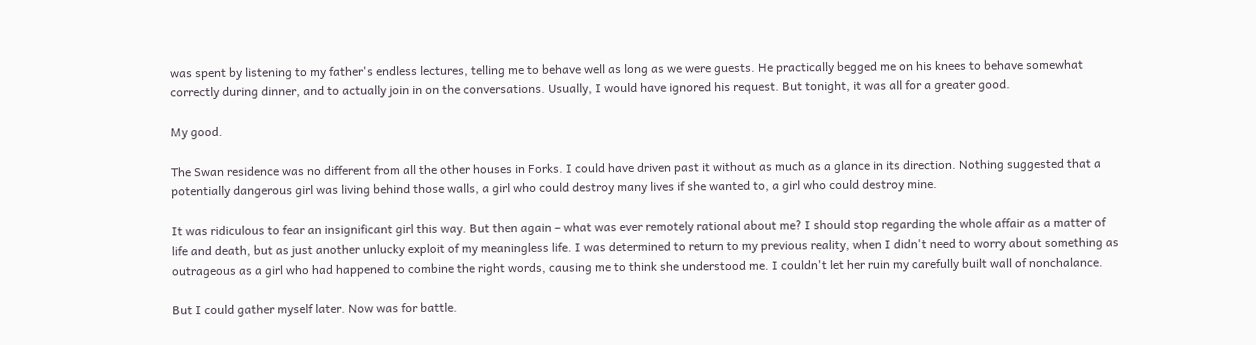was spent by listening to my father's endless lectures, telling me to behave well as long as we were guests. He practically begged me on his knees to behave somewhat correctly during dinner, and to actually join in on the conversations. Usually, I would have ignored his request. But tonight, it was all for a greater good.

My good.

The Swan residence was no different from all the other houses in Forks. I could have driven past it without as much as a glance in its direction. Nothing suggested that a potentially dangerous girl was living behind those walls, a girl who could destroy many lives if she wanted to, a girl who could destroy mine.

It was ridiculous to fear an insignificant girl this way. But then again – what was ever remotely rational about me? I should stop regarding the whole affair as a matter of life and death, but as just another unlucky exploit of my meaningless life. I was determined to return to my previous reality, when I didn't need to worry about something as outrageous as a girl who had happened to combine the right words, causing me to think she understood me. I couldn't let her ruin my carefully built wall of nonchalance.

But I could gather myself later. Now was for battle.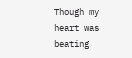Though my heart was beating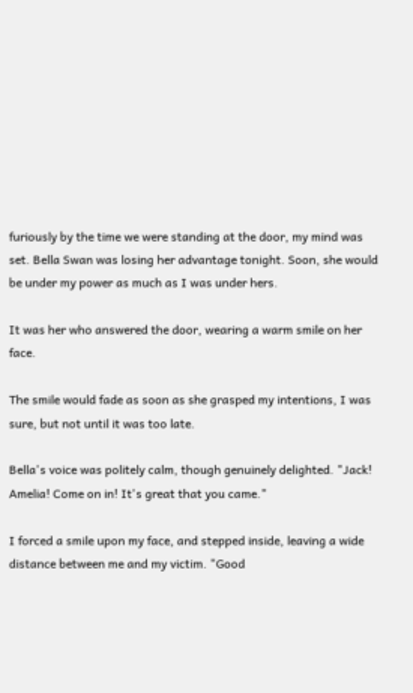furiously by the time we were standing at the door, my mind was set. Bella Swan was losing her advantage tonight. Soon, she would be under my power as much as I was under hers.

It was her who answered the door, wearing a warm smile on her face.

The smile would fade as soon as she grasped my intentions, I was sure, but not until it was too late.

Bella's voice was politely calm, though genuinely delighted. "Jack! Amelia! Come on in! It's great that you came."

I forced a smile upon my face, and stepped inside, leaving a wide distance between me and my victim. "Good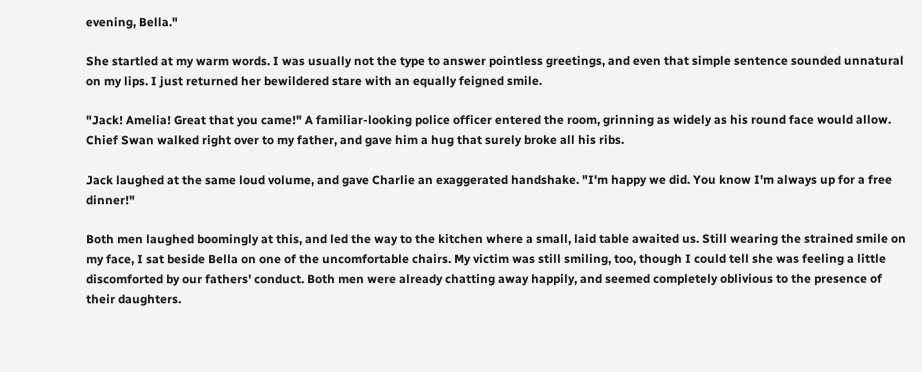evening, Bella."

She startled at my warm words. I was usually not the type to answer pointless greetings, and even that simple sentence sounded unnatural on my lips. I just returned her bewildered stare with an equally feigned smile.

"Jack! Amelia! Great that you came!" A familiar-looking police officer entered the room, grinning as widely as his round face would allow. Chief Swan walked right over to my father, and gave him a hug that surely broke all his ribs.

Jack laughed at the same loud volume, and gave Charlie an exaggerated handshake. "I'm happy we did. You know I'm always up for a free dinner!"

Both men laughed boomingly at this, and led the way to the kitchen where a small, laid table awaited us. Still wearing the strained smile on my face, I sat beside Bella on one of the uncomfortable chairs. My victim was still smiling, too, though I could tell she was feeling a little discomforted by our fathers' conduct. Both men were already chatting away happily, and seemed completely oblivious to the presence of their daughters.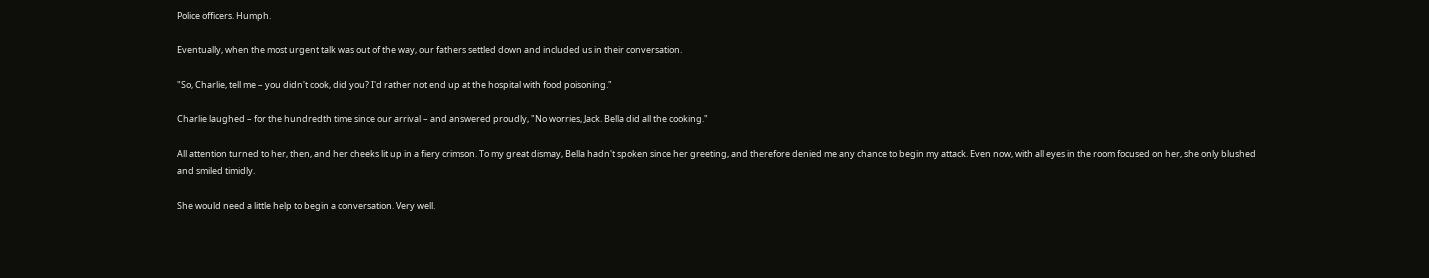Police officers. Humph.

Eventually, when the most urgent talk was out of the way, our fathers settled down and included us in their conversation.

"So, Charlie, tell me – you didn't cook, did you? I'd rather not end up at the hospital with food poisoning."

Charlie laughed – for the hundredth time since our arrival – and answered proudly, "No worries, Jack. Bella did all the cooking."

All attention turned to her, then, and her cheeks lit up in a fiery crimson. To my great dismay, Bella hadn't spoken since her greeting, and therefore denied me any chance to begin my attack. Even now, with all eyes in the room focused on her, she only blushed and smiled timidly.

She would need a little help to begin a conversation. Very well.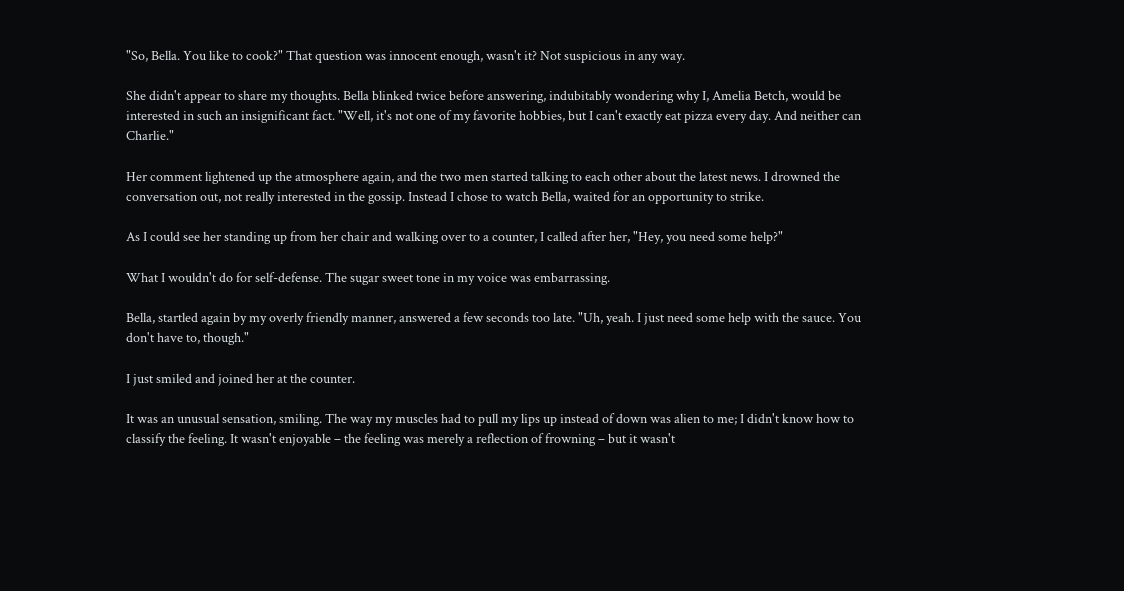"So, Bella. You like to cook?" That question was innocent enough, wasn't it? Not suspicious in any way.

She didn't appear to share my thoughts. Bella blinked twice before answering, indubitably wondering why I, Amelia Betch, would be interested in such an insignificant fact. "Well, it's not one of my favorite hobbies, but I can't exactly eat pizza every day. And neither can Charlie."

Her comment lightened up the atmosphere again, and the two men started talking to each other about the latest news. I drowned the conversation out, not really interested in the gossip. Instead I chose to watch Bella, waited for an opportunity to strike.

As I could see her standing up from her chair and walking over to a counter, I called after her, "Hey, you need some help?"

What I wouldn't do for self-defense. The sugar sweet tone in my voice was embarrassing.

Bella, startled again by my overly friendly manner, answered a few seconds too late. "Uh, yeah. I just need some help with the sauce. You don't have to, though."

I just smiled and joined her at the counter.

It was an unusual sensation, smiling. The way my muscles had to pull my lips up instead of down was alien to me; I didn't know how to classify the feeling. It wasn't enjoyable – the feeling was merely a reflection of frowning – but it wasn't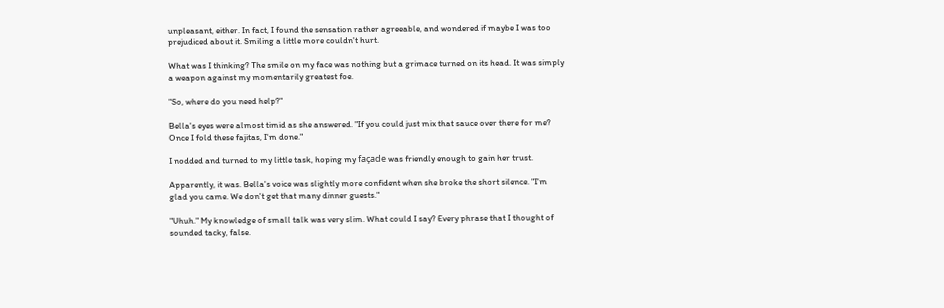unpleasant, either. In fact, I found the sensation rather agreeable, and wondered if maybe I was too prejudiced about it. Smiling a little more couldn't hurt.

What was I thinking? The smile on my face was nothing but a grimace turned on its head. It was simply a weapon against my momentarily greatest foe.

"So, where do you need help?"

Bella's eyes were almost timid as she answered. "If you could just mix that sauce over there for me? Once I fold these fajitas, I'm done."

I nodded and turned to my little task, hoping my façade was friendly enough to gain her trust.

Apparently, it was. Bella's voice was slightly more confident when she broke the short silence. "I'm glad you came. We don't get that many dinner guests."

"Uhuh." My knowledge of small talk was very slim. What could I say? Every phrase that I thought of sounded tacky, false.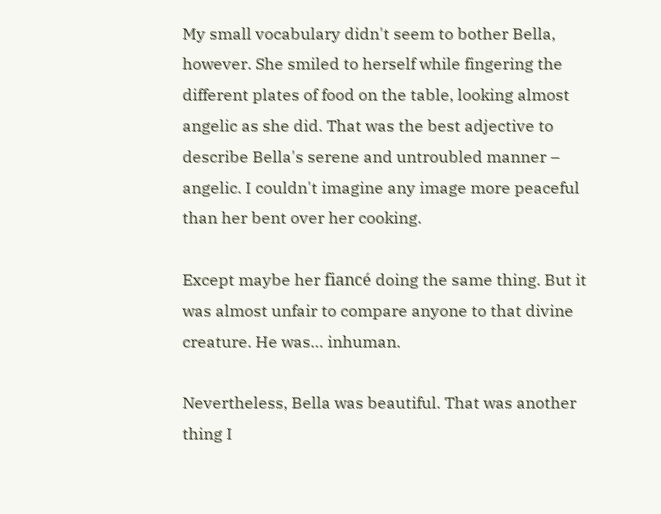My small vocabulary didn't seem to bother Bella, however. She smiled to herself while fingering the different plates of food on the table, looking almost angelic as she did. That was the best adjective to describe Bella's serene and untroubled manner – angelic. I couldn't imagine any image more peaceful than her bent over her cooking.

Except maybe her fiancé doing the same thing. But it was almost unfair to compare anyone to that divine creature. He was… inhuman.

Nevertheless, Bella was beautiful. That was another thing I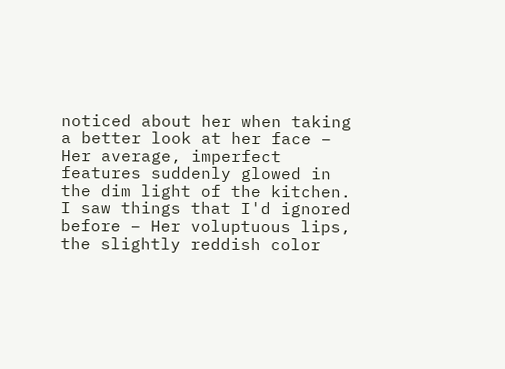noticed about her when taking a better look at her face – Her average, imperfect features suddenly glowed in the dim light of the kitchen. I saw things that I'd ignored before – Her voluptuous lips, the slightly reddish color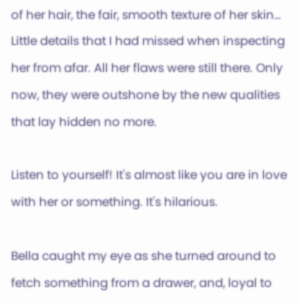of her hair, the fair, smooth texture of her skin… Little details that I had missed when inspecting her from afar. All her flaws were still there. Only now, they were outshone by the new qualities that lay hidden no more.

Listen to yourself! It's almost like you are in love with her or something. It's hilarious.

Bella caught my eye as she turned around to fetch something from a drawer, and, loyal to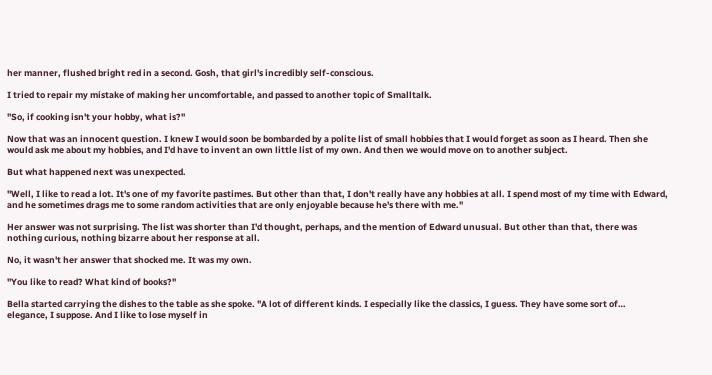her manner, flushed bright red in a second. Gosh, that girl's incredibly self-conscious.

I tried to repair my mistake of making her uncomfortable, and passed to another topic of Smalltalk.

"So, if cooking isn't your hobby, what is?"

Now that was an innocent question. I knew I would soon be bombarded by a polite list of small hobbies that I would forget as soon as I heard. Then she would ask me about my hobbies, and I'd have to invent an own little list of my own. And then we would move on to another subject.

But what happened next was unexpected.

"Well, I like to read a lot. It's one of my favorite pastimes. But other than that, I don't really have any hobbies at all. I spend most of my time with Edward, and he sometimes drags me to some random activities that are only enjoyable because he's there with me."

Her answer was not surprising. The list was shorter than I'd thought, perhaps, and the mention of Edward unusual. But other than that, there was nothing curious, nothing bizarre about her response at all.

No, it wasn't her answer that shocked me. It was my own.

"You like to read? What kind of books?"

Bella started carrying the dishes to the table as she spoke. "A lot of different kinds. I especially like the classics, I guess. They have some sort of… elegance, I suppose. And I like to lose myself in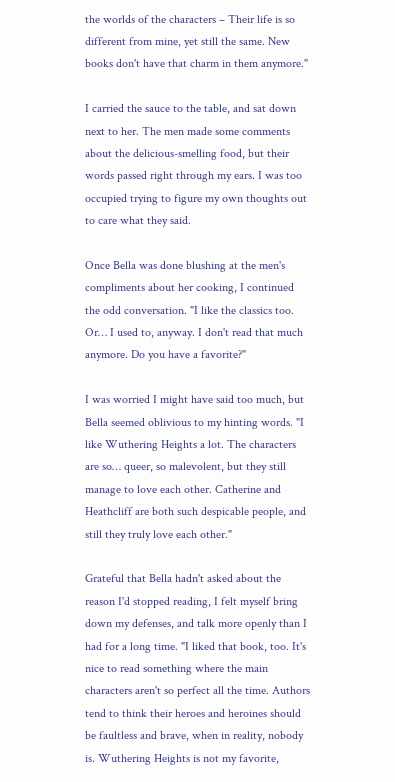the worlds of the characters – Their life is so different from mine, yet still the same. New books don't have that charm in them anymore."

I carried the sauce to the table, and sat down next to her. The men made some comments about the delicious-smelling food, but their words passed right through my ears. I was too occupied trying to figure my own thoughts out to care what they said.

Once Bella was done blushing at the men's compliments about her cooking, I continued the odd conversation. "I like the classics too. Or… I used to, anyway. I don't read that much anymore. Do you have a favorite?"

I was worried I might have said too much, but Bella seemed oblivious to my hinting words. "I like Wuthering Heights a lot. The characters are so… queer, so malevolent, but they still manage to love each other. Catherine and Heathcliff are both such despicable people, and still they truly love each other."

Grateful that Bella hadn't asked about the reason I'd stopped reading, I felt myself bring down my defenses, and talk more openly than I had for a long time. "I liked that book, too. It's nice to read something where the main characters aren't so perfect all the time. Authors tend to think their heroes and heroines should be faultless and brave, when in reality, nobody is. Wuthering Heights is not my favorite,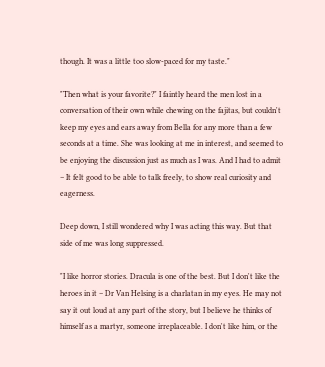though. It was a little too slow-paced for my taste."

"Then what is your favorite?" I faintly heard the men lost in a conversation of their own while chewing on the fajitas, but couldn't keep my eyes and ears away from Bella for any more than a few seconds at a time. She was looking at me in interest, and seemed to be enjoying the discussion just as much as I was. And I had to admit – It felt good to be able to talk freely, to show real curiosity and eagerness.

Deep down, I still wondered why I was acting this way. But that side of me was long suppressed.

"I like horror stories. Dracula is one of the best. But I don't like the heroes in it – Dr Van Helsing is a charlatan in my eyes. He may not say it out loud at any part of the story, but I believe he thinks of himself as a martyr, someone irreplaceable. I don't like him, or the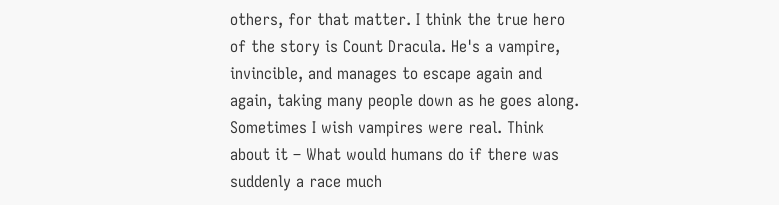others, for that matter. I think the true hero of the story is Count Dracula. He's a vampire, invincible, and manages to escape again and again, taking many people down as he goes along. Sometimes I wish vampires were real. Think about it – What would humans do if there was suddenly a race much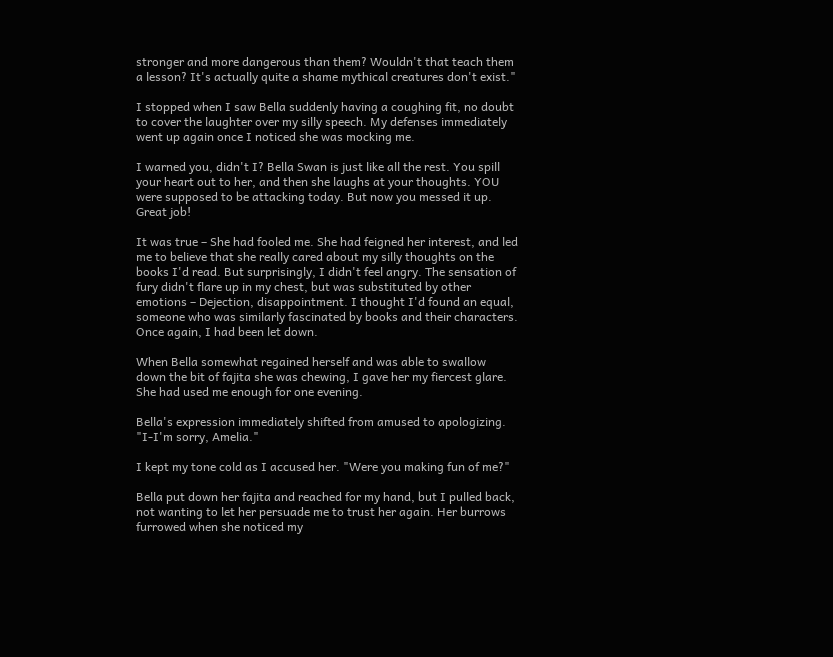stronger and more dangerous than them? Wouldn't that teach them a lesson? It's actually quite a shame mythical creatures don't exist."

I stopped when I saw Bella suddenly having a coughing fit, no doubt to cover the laughter over my silly speech. My defenses immediately went up again once I noticed she was mocking me.

I warned you, didn't I? Bella Swan is just like all the rest. You spill your heart out to her, and then she laughs at your thoughts. YOU were supposed to be attacking today. But now you messed it up. Great job!

It was true – She had fooled me. She had feigned her interest, and led me to believe that she really cared about my silly thoughts on the books I'd read. But surprisingly, I didn't feel angry. The sensation of fury didn't flare up in my chest, but was substituted by other emotions – Dejection, disappointment. I thought I'd found an equal, someone who was similarly fascinated by books and their characters. Once again, I had been let down.

When Bella somewhat regained herself and was able to swallow down the bit of fajita she was chewing, I gave her my fiercest glare. She had used me enough for one evening.

Bella's expression immediately shifted from amused to apologizing. "I-I'm sorry, Amelia."

I kept my tone cold as I accused her. "Were you making fun of me?"

Bella put down her fajita and reached for my hand, but I pulled back, not wanting to let her persuade me to trust her again. Her burrows furrowed when she noticed my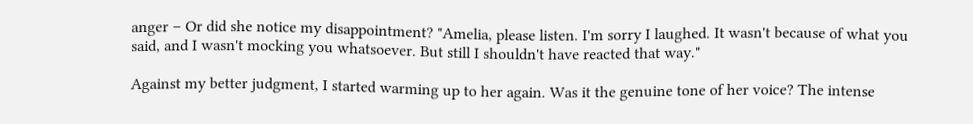anger – Or did she notice my disappointment? "Amelia, please listen. I'm sorry I laughed. It wasn't because of what you said, and I wasn't mocking you whatsoever. But still I shouldn't have reacted that way."

Against my better judgment, I started warming up to her again. Was it the genuine tone of her voice? The intense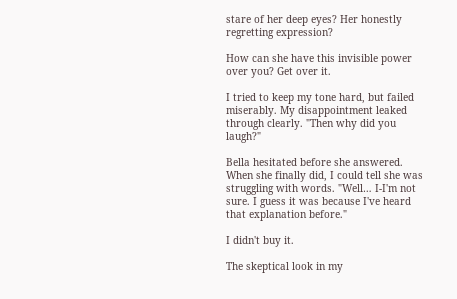stare of her deep eyes? Her honestly regretting expression?

How can she have this invisible power over you? Get over it.

I tried to keep my tone hard, but failed miserably. My disappointment leaked through clearly. "Then why did you laugh?"

Bella hesitated before she answered. When she finally did, I could tell she was struggling with words. "Well… I-I'm not sure. I guess it was because I've heard that explanation before."

I didn't buy it.

The skeptical look in my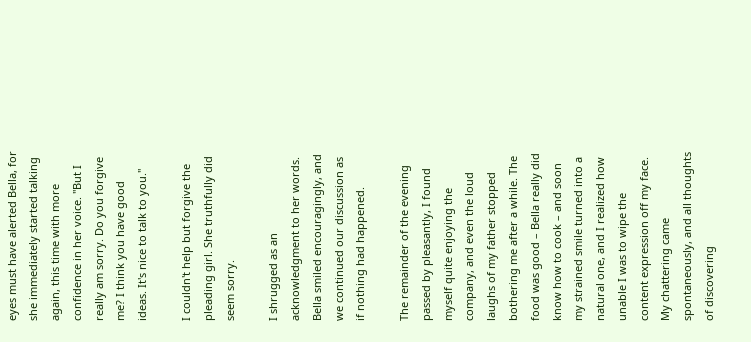eyes must have alerted Bella, for she immediately started talking again, this time with more confidence in her voice. "But I really am sorry. Do you forgive me? I think you have good ideas. It's nice to talk to you."

I couldn't help but forgive the pleading girl. She truthfully did seem sorry.

I shrugged as an acknowledgment to her words. Bella smiled encouragingly, and we continued our discussion as if nothing had happened.

The remainder of the evening passed by pleasantly, I found myself quite enjoying the company, and even the loud laughs of my father stopped bothering me after a while. The food was good – Bella really did know how to cook – and soon my strained smile turned into a natural one, and I realized how unable I was to wipe the content expression off my face. My chattering came spontaneously, and all thoughts of discovering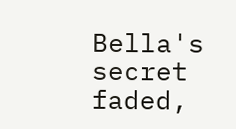Bella's secret faded,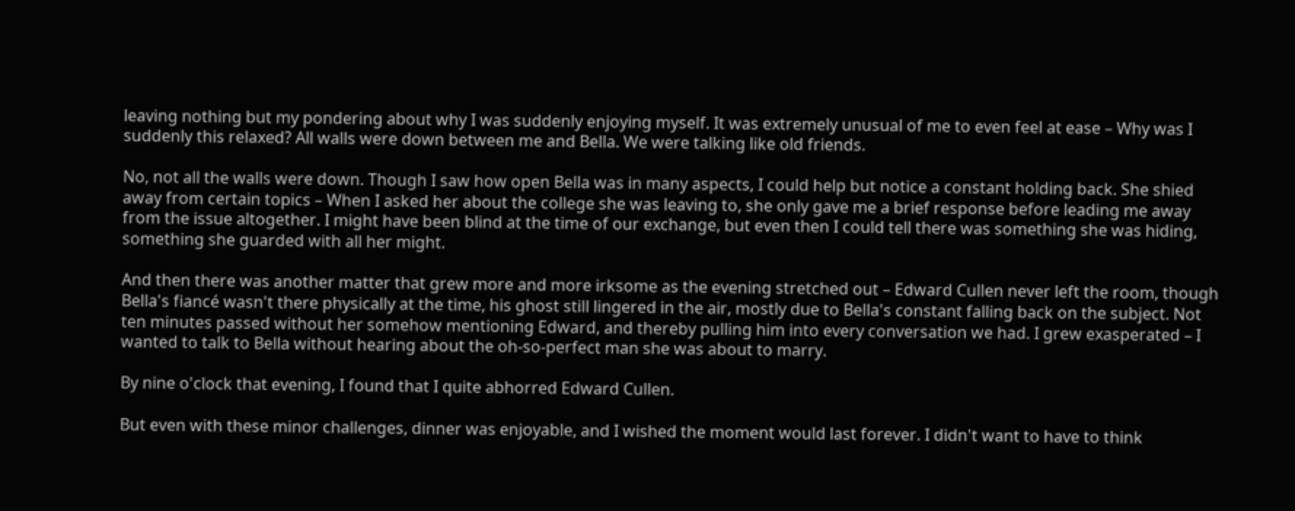leaving nothing but my pondering about why I was suddenly enjoying myself. It was extremely unusual of me to even feel at ease – Why was I suddenly this relaxed? All walls were down between me and Bella. We were talking like old friends.

No, not all the walls were down. Though I saw how open Bella was in many aspects, I could help but notice a constant holding back. She shied away from certain topics – When I asked her about the college she was leaving to, she only gave me a brief response before leading me away from the issue altogether. I might have been blind at the time of our exchange, but even then I could tell there was something she was hiding, something she guarded with all her might.

And then there was another matter that grew more and more irksome as the evening stretched out – Edward Cullen never left the room, though Bella's fiancé wasn't there physically at the time, his ghost still lingered in the air, mostly due to Bella's constant falling back on the subject. Not ten minutes passed without her somehow mentioning Edward, and thereby pulling him into every conversation we had. I grew exasperated – I wanted to talk to Bella without hearing about the oh-so-perfect man she was about to marry.

By nine o'clock that evening, I found that I quite abhorred Edward Cullen.

But even with these minor challenges, dinner was enjoyable, and I wished the moment would last forever. I didn't want to have to think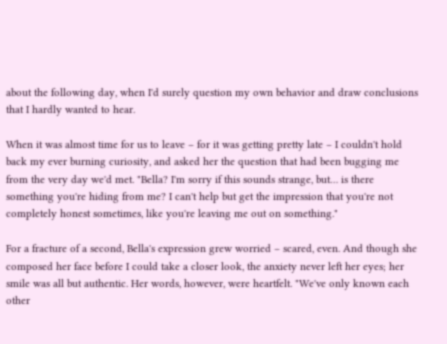about the following day, when I'd surely question my own behavior and draw conclusions that I hardly wanted to hear.

When it was almost time for us to leave – for it was getting pretty late – I couldn't hold back my ever burning curiosity, and asked her the question that had been bugging me from the very day we'd met. "Bella? I'm sorry if this sounds strange, but… is there something you're hiding from me? I can't help but get the impression that you're not completely honest sometimes, like you're leaving me out on something."

For a fracture of a second, Bella's expression grew worried – scared, even. And though she composed her face before I could take a closer look, the anxiety never left her eyes; her smile was all but authentic. Her words, however, were heartfelt. "We've only known each other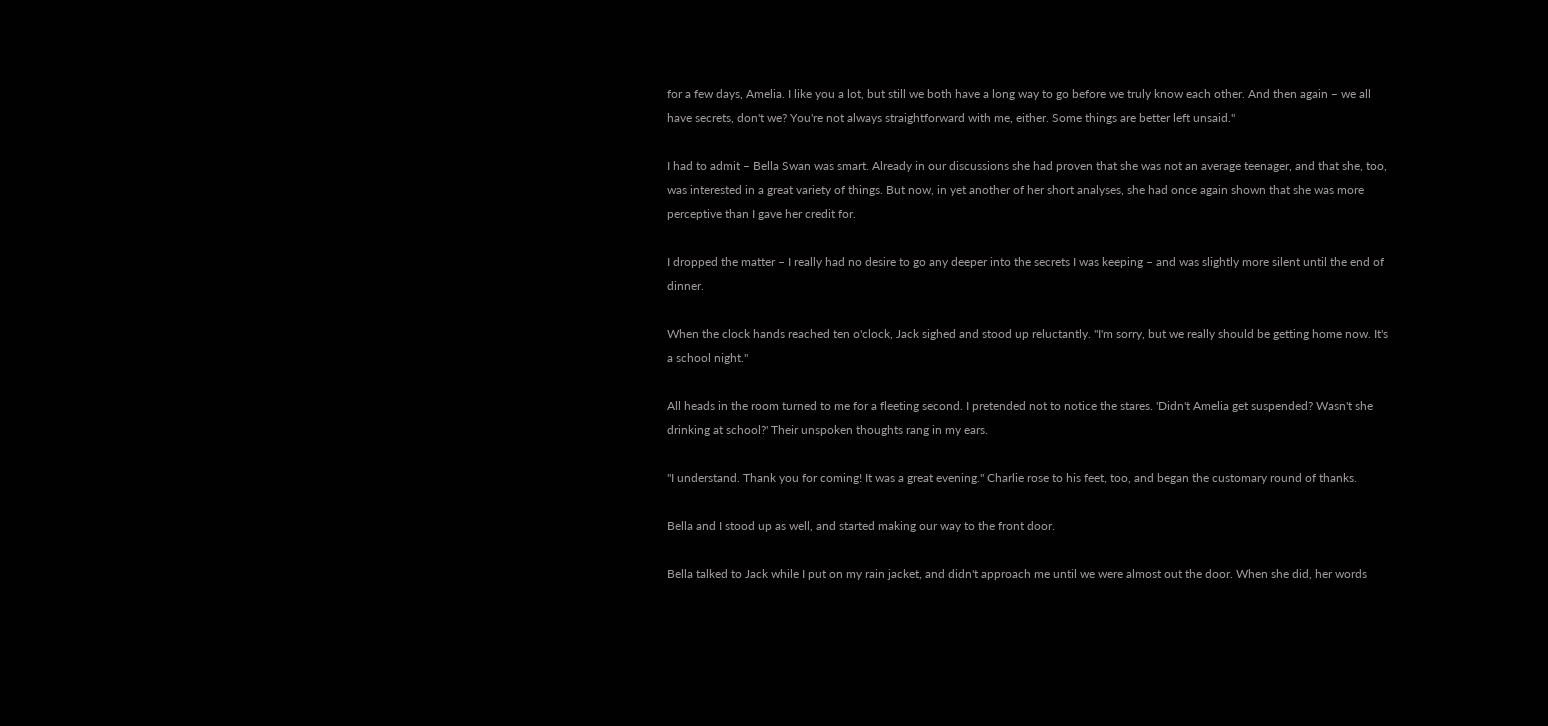for a few days, Amelia. I like you a lot, but still we both have a long way to go before we truly know each other. And then again – we all have secrets, don't we? You're not always straightforward with me, either. Some things are better left unsaid."

I had to admit – Bella Swan was smart. Already in our discussions she had proven that she was not an average teenager, and that she, too, was interested in a great variety of things. But now, in yet another of her short analyses, she had once again shown that she was more perceptive than I gave her credit for.

I dropped the matter – I really had no desire to go any deeper into the secrets I was keeping – and was slightly more silent until the end of dinner.

When the clock hands reached ten o'clock, Jack sighed and stood up reluctantly. "I'm sorry, but we really should be getting home now. It's a school night."

All heads in the room turned to me for a fleeting second. I pretended not to notice the stares. 'Didn't Amelia get suspended? Wasn't she drinking at school?' Their unspoken thoughts rang in my ears.

"I understand. Thank you for coming! It was a great evening." Charlie rose to his feet, too, and began the customary round of thanks.

Bella and I stood up as well, and started making our way to the front door.

Bella talked to Jack while I put on my rain jacket, and didn't approach me until we were almost out the door. When she did, her words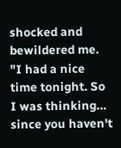shocked and bewildered me. "I had a nice time tonight. So I was thinking… since you haven't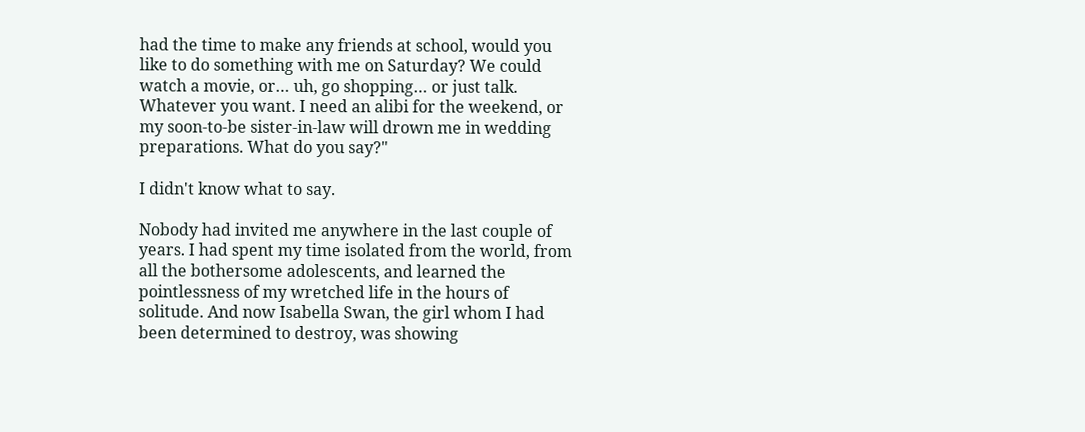had the time to make any friends at school, would you like to do something with me on Saturday? We could watch a movie, or… uh, go shopping… or just talk. Whatever you want. I need an alibi for the weekend, or my soon-to-be sister-in-law will drown me in wedding preparations. What do you say?"

I didn't know what to say.

Nobody had invited me anywhere in the last couple of years. I had spent my time isolated from the world, from all the bothersome adolescents, and learned the pointlessness of my wretched life in the hours of solitude. And now Isabella Swan, the girl whom I had been determined to destroy, was showing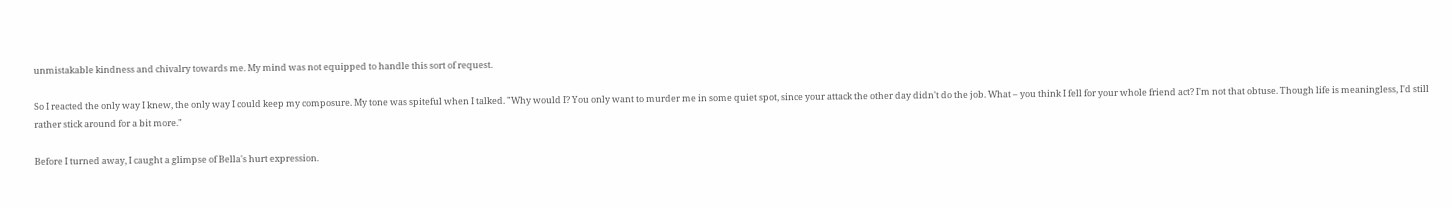unmistakable kindness and chivalry towards me. My mind was not equipped to handle this sort of request.

So I reacted the only way I knew, the only way I could keep my composure. My tone was spiteful when I talked. "Why would I? You only want to murder me in some quiet spot, since your attack the other day didn't do the job. What – you think I fell for your whole friend act? I'm not that obtuse. Though life is meaningless, I'd still rather stick around for a bit more."

Before I turned away, I caught a glimpse of Bella's hurt expression.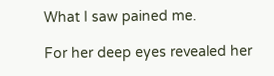What I saw pained me.

For her deep eyes revealed her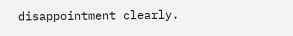disappointment clearly.